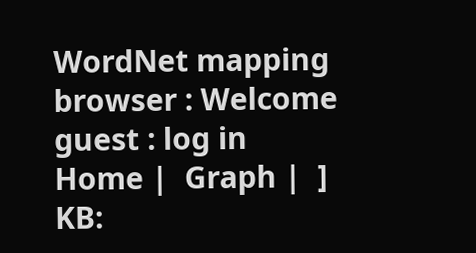WordNet mapping browser : Welcome guest : log in
Home |  Graph |  ]  KB: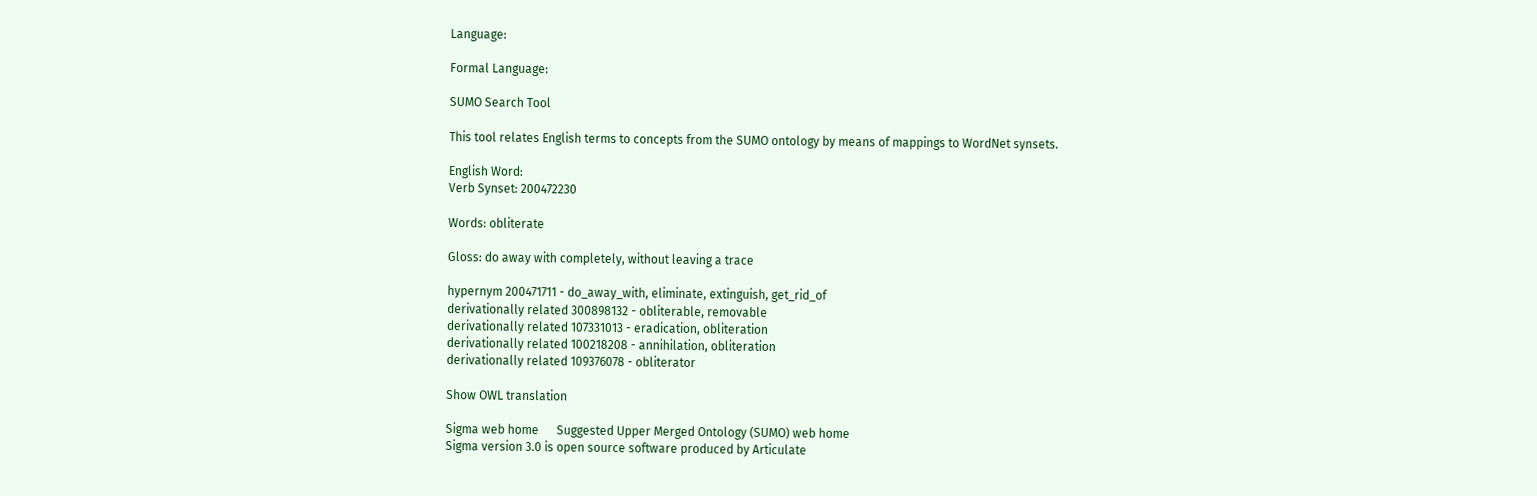Language:

Formal Language:

SUMO Search Tool

This tool relates English terms to concepts from the SUMO ontology by means of mappings to WordNet synsets.

English Word:
Verb Synset: 200472230

Words: obliterate

Gloss: do away with completely, without leaving a trace

hypernym 200471711 - do_away_with, eliminate, extinguish, get_rid_of
derivationally related 300898132 - obliterable, removable
derivationally related 107331013 - eradication, obliteration
derivationally related 100218208 - annihilation, obliteration
derivationally related 109376078 - obliterator

Show OWL translation

Sigma web home      Suggested Upper Merged Ontology (SUMO) web home
Sigma version 3.0 is open source software produced by Articulate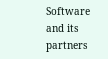Software and its partners